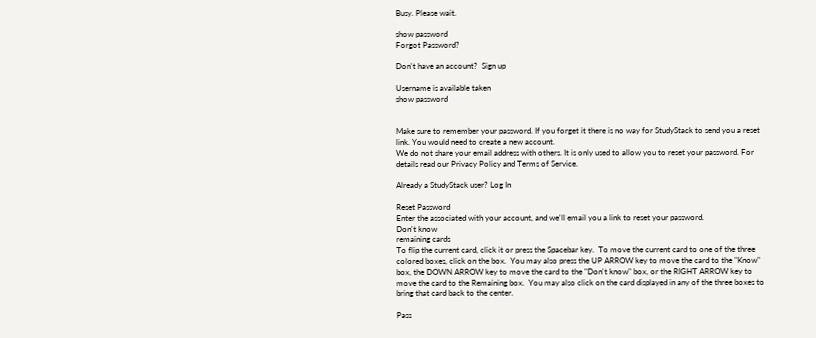Busy. Please wait.

show password
Forgot Password?

Don't have an account?  Sign up

Username is available taken
show password


Make sure to remember your password. If you forget it there is no way for StudyStack to send you a reset link. You would need to create a new account.
We do not share your email address with others. It is only used to allow you to reset your password. For details read our Privacy Policy and Terms of Service.

Already a StudyStack user? Log In

Reset Password
Enter the associated with your account, and we'll email you a link to reset your password.
Don't know
remaining cards
To flip the current card, click it or press the Spacebar key.  To move the current card to one of the three colored boxes, click on the box.  You may also press the UP ARROW key to move the card to the "Know" box, the DOWN ARROW key to move the card to the "Don't know" box, or the RIGHT ARROW key to move the card to the Remaining box.  You may also click on the card displayed in any of the three boxes to bring that card back to the center.

Pass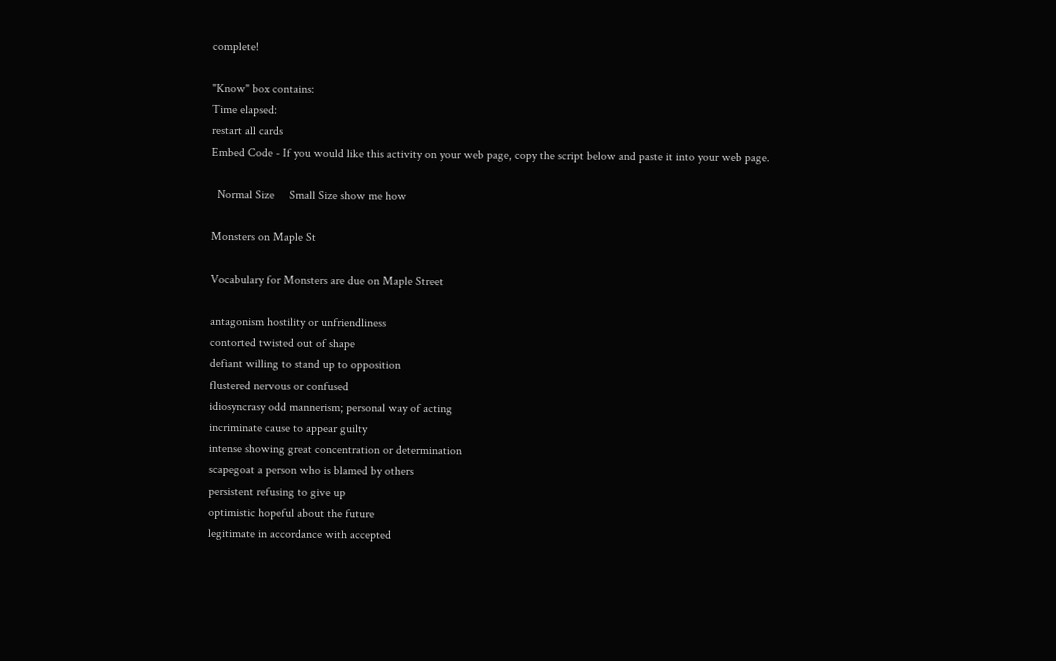complete!

"Know" box contains:
Time elapsed:
restart all cards
Embed Code - If you would like this activity on your web page, copy the script below and paste it into your web page.

  Normal Size     Small Size show me how

Monsters on Maple St

Vocabulary for Monsters are due on Maple Street

antagonism hostility or unfriendliness
contorted twisted out of shape
defiant willing to stand up to opposition
flustered nervous or confused
idiosyncrasy odd mannerism; personal way of acting
incriminate cause to appear guilty
intense showing great concentration or determination
scapegoat a person who is blamed by others
persistent refusing to give up
optimistic hopeful about the future
legitimate in accordance with accepted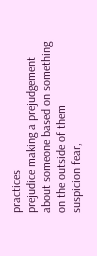practices
prejudice making a prejudgement about someone based on something on the outside of them
suspicion fear,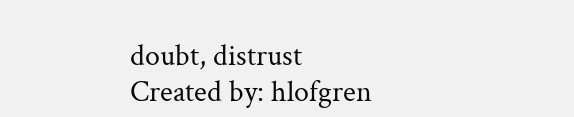doubt, distrust
Created by: hlofgren